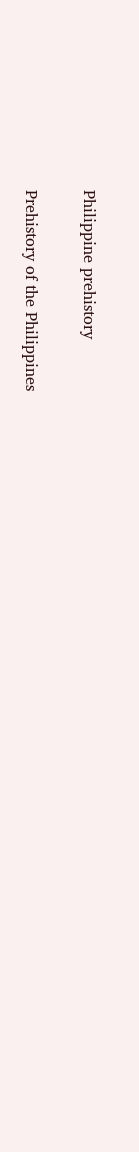Philippine prehistory

Prehistory of the Philippines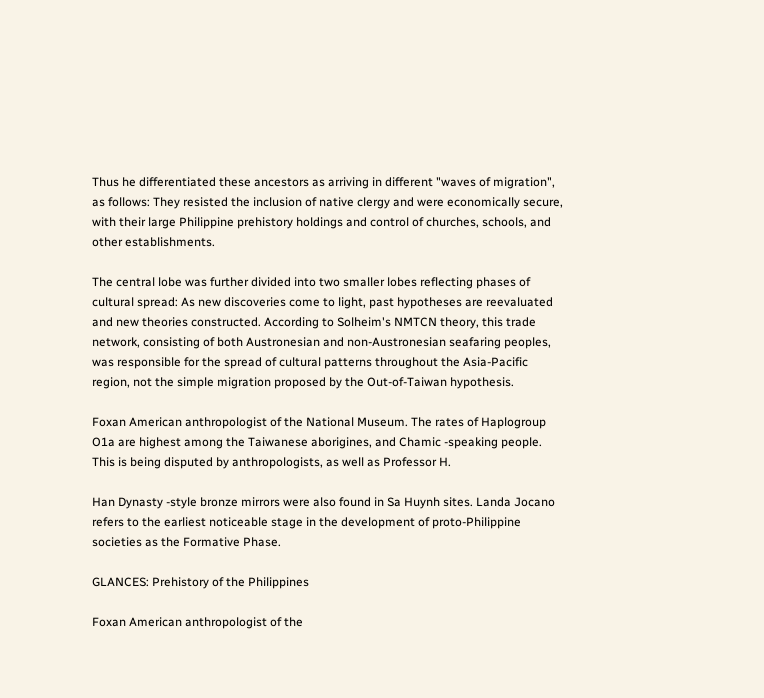Thus he differentiated these ancestors as arriving in different "waves of migration", as follows: They resisted the inclusion of native clergy and were economically secure, with their large Philippine prehistory holdings and control of churches, schools, and other establishments.

The central lobe was further divided into two smaller lobes reflecting phases of cultural spread: As new discoveries come to light, past hypotheses are reevaluated and new theories constructed. According to Solheim's NMTCN theory, this trade network, consisting of both Austronesian and non-Austronesian seafaring peoples, was responsible for the spread of cultural patterns throughout the Asia-Pacific region, not the simple migration proposed by the Out-of-Taiwan hypothesis.

Foxan American anthropologist of the National Museum. The rates of Haplogroup O1a are highest among the Taiwanese aborigines, and Chamic -speaking people. This is being disputed by anthropologists, as well as Professor H.

Han Dynasty -style bronze mirrors were also found in Sa Huynh sites. Landa Jocano refers to the earliest noticeable stage in the development of proto-Philippine societies as the Formative Phase.

GLANCES: Prehistory of the Philippines

Foxan American anthropologist of the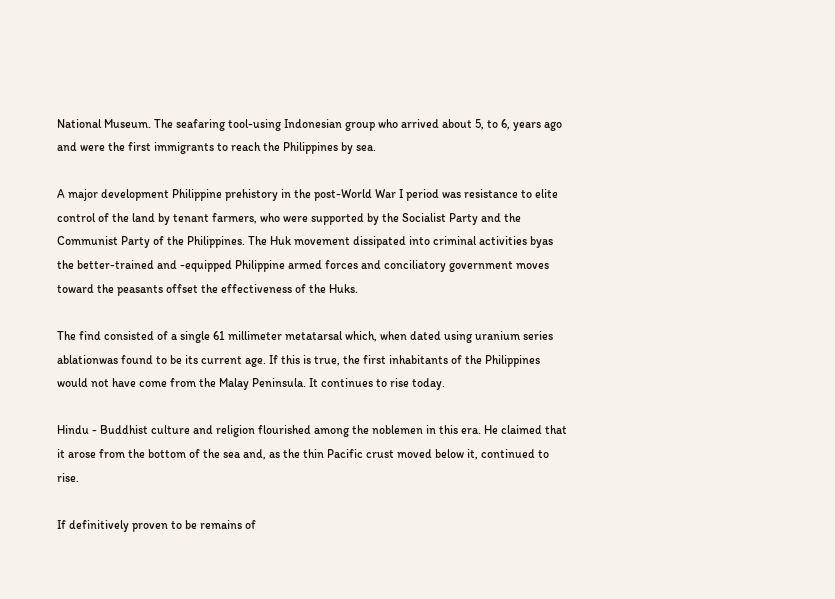National Museum. The seafaring tool-using Indonesian group who arrived about 5, to 6, years ago and were the first immigrants to reach the Philippines by sea.

A major development Philippine prehistory in the post-World War I period was resistance to elite control of the land by tenant farmers, who were supported by the Socialist Party and the Communist Party of the Philippines. The Huk movement dissipated into criminal activities byas the better-trained and -equipped Philippine armed forces and conciliatory government moves toward the peasants offset the effectiveness of the Huks.

The find consisted of a single 61 millimeter metatarsal which, when dated using uranium series ablationwas found to be its current age. If this is true, the first inhabitants of the Philippines would not have come from the Malay Peninsula. It continues to rise today.

Hindu - Buddhist culture and religion flourished among the noblemen in this era. He claimed that it arose from the bottom of the sea and, as the thin Pacific crust moved below it, continued to rise.

If definitively proven to be remains of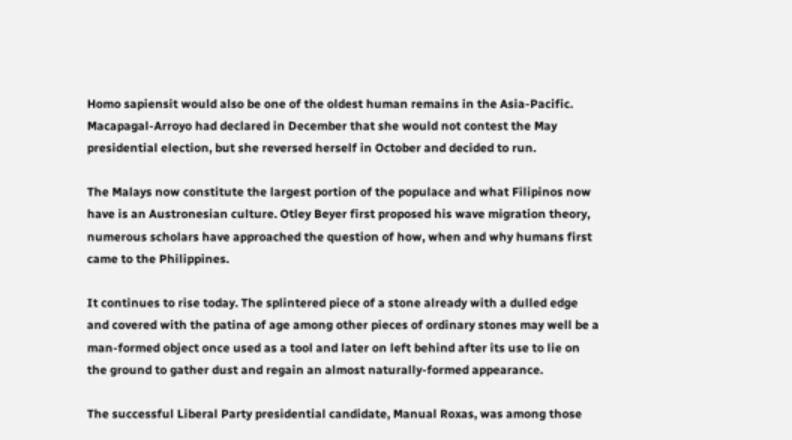Homo sapiensit would also be one of the oldest human remains in the Asia-Pacific. Macapagal-Arroyo had declared in December that she would not contest the May presidential election, but she reversed herself in October and decided to run.

The Malays now constitute the largest portion of the populace and what Filipinos now have is an Austronesian culture. Otley Beyer first proposed his wave migration theory, numerous scholars have approached the question of how, when and why humans first came to the Philippines.

It continues to rise today. The splintered piece of a stone already with a dulled edge and covered with the patina of age among other pieces of ordinary stones may well be a man-formed object once used as a tool and later on left behind after its use to lie on the ground to gather dust and regain an almost naturally-formed appearance.

The successful Liberal Party presidential candidate, Manual Roxas, was among those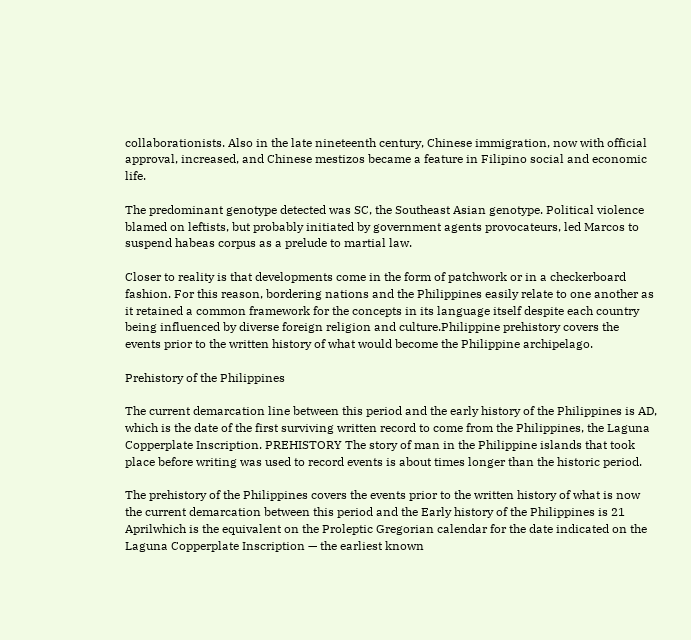collaborationists. Also in the late nineteenth century, Chinese immigration, now with official approval, increased, and Chinese mestizos became a feature in Filipino social and economic life.

The predominant genotype detected was SC, the Southeast Asian genotype. Political violence blamed on leftists, but probably initiated by government agents provocateurs, led Marcos to suspend habeas corpus as a prelude to martial law.

Closer to reality is that developments come in the form of patchwork or in a checkerboard fashion. For this reason, bordering nations and the Philippines easily relate to one another as it retained a common framework for the concepts in its language itself despite each country being influenced by diverse foreign religion and culture.Philippine prehistory covers the events prior to the written history of what would become the Philippine archipelago.

Prehistory of the Philippines

The current demarcation line between this period and the early history of the Philippines is AD, which is the date of the first surviving written record to come from the Philippines, the Laguna Copperplate Inscription. PREHISTORY The story of man in the Philippine islands that took place before writing was used to record events is about times longer than the historic period.

The prehistory of the Philippines covers the events prior to the written history of what is now the current demarcation between this period and the Early history of the Philippines is 21 Aprilwhich is the equivalent on the Proleptic Gregorian calendar for the date indicated on the Laguna Copperplate Inscription — the earliest known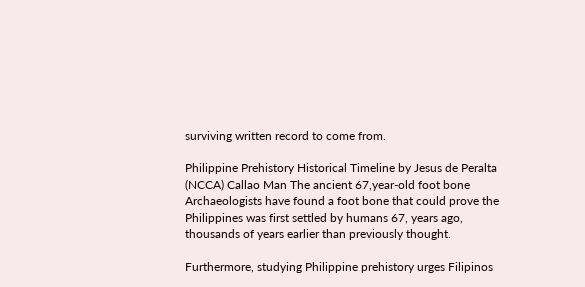surviving written record to come from.

Philippine Prehistory Historical Timeline by Jesus de Peralta (NCCA) Callao Man The ancient 67,year-old foot bone Archaeologists have found a foot bone that could prove the Philippines was first settled by humans 67, years ago, thousands of years earlier than previously thought.

Furthermore, studying Philippine prehistory urges Filipinos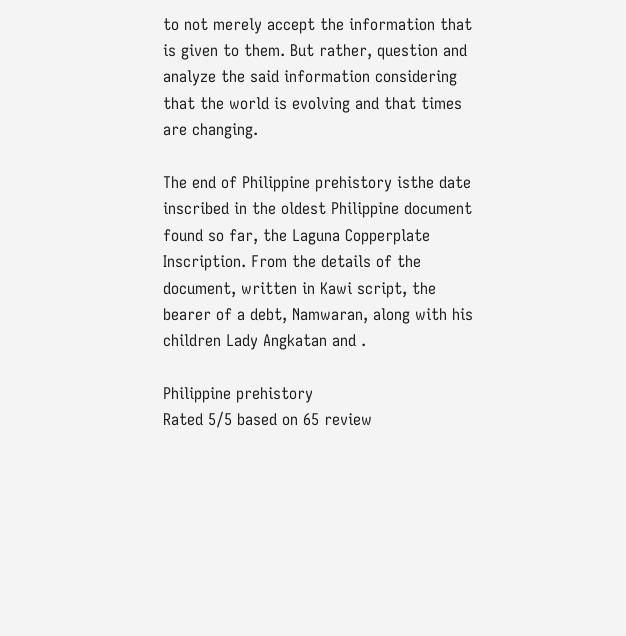to not merely accept the information that is given to them. But rather, question and analyze the said information considering that the world is evolving and that times are changing.

The end of Philippine prehistory isthe date inscribed in the oldest Philippine document found so far, the Laguna Copperplate Inscription. From the details of the document, written in Kawi script, the bearer of a debt, Namwaran, along with his children Lady Angkatan and .

Philippine prehistory
Rated 5/5 based on 65 review